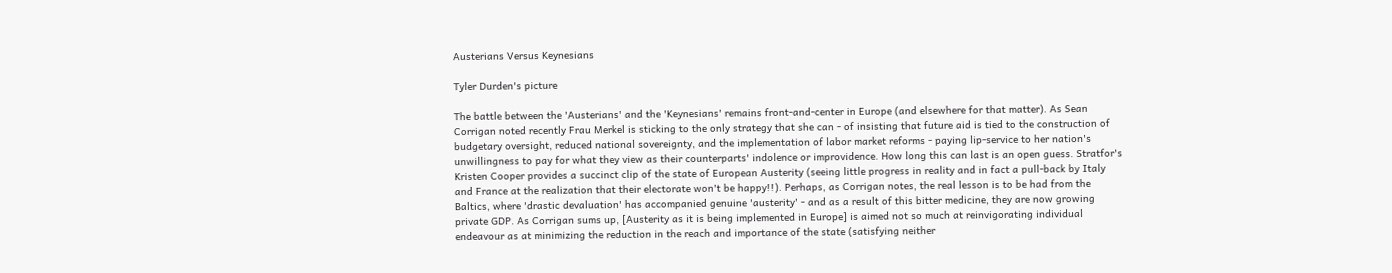Austerians Versus Keynesians

Tyler Durden's picture

The battle between the 'Austerians' and the 'Keynesians' remains front-and-center in Europe (and elsewhere for that matter). As Sean Corrigan noted recently Frau Merkel is sticking to the only strategy that she can - of insisting that future aid is tied to the construction of budgetary oversight, reduced national sovereignty, and the implementation of labor market reforms - paying lip-service to her nation's unwillingness to pay for what they view as their counterparts' indolence or improvidence. How long this can last is an open guess. Stratfor's Kristen Cooper provides a succinct clip of the state of European Austerity (seeing little progress in reality and in fact a pull-back by Italy and France at the realization that their electorate won't be happy!!). Perhaps, as Corrigan notes, the real lesson is to be had from the Baltics, where 'drastic devaluation' has accompanied genuine 'austerity' - and as a result of this bitter medicine, they are now growing private GDP. As Corrigan sums up, [Austerity as it is being implemented in Europe] is aimed not so much at reinvigorating individual endeavour as at minimizing the reduction in the reach and importance of the state (satisfying neither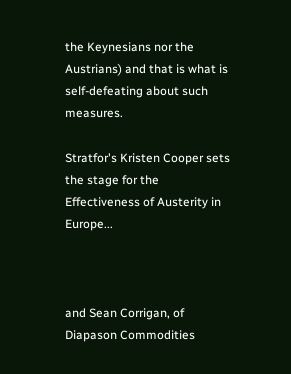the Keynesians nor the Austrians) and that is what is self-defeating about such measures.

Stratfor's Kristen Cooper sets the stage for the Effectiveness of Austerity in Europe...



and Sean Corrigan, of Diapason Commodities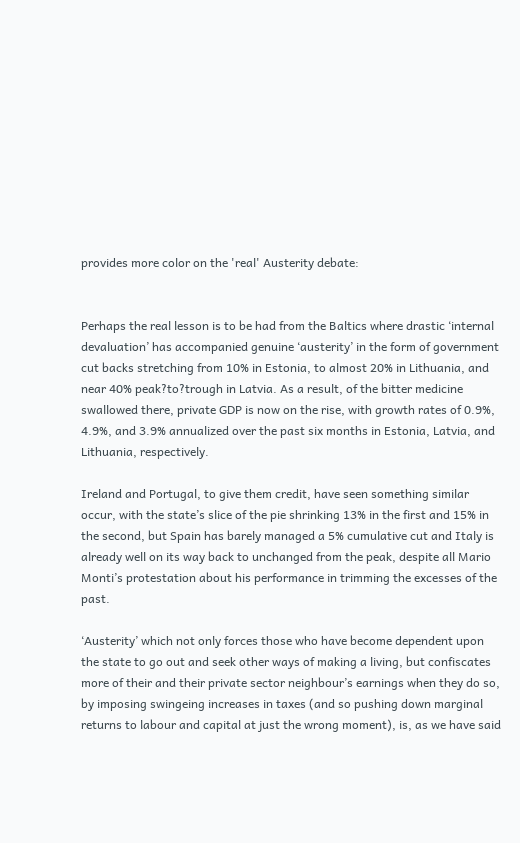provides more color on the 'real' Austerity debate:


Perhaps the real lesson is to be had from the Baltics where drastic ‘internal devaluation’ has accompanied genuine ‘austerity’ in the form of government cut backs stretching from 10% in Estonia, to almost 20% in Lithuania, and near 40% peak?to?trough in Latvia. As a result, of the bitter medicine swallowed there, private GDP is now on the rise, with growth rates of 0.9%, 4.9%, and 3.9% annualized over the past six months in Estonia, Latvia, and Lithuania, respectively.

Ireland and Portugal, to give them credit, have seen something similar occur, with the state’s slice of the pie shrinking 13% in the first and 15% in the second, but Spain has barely managed a 5% cumulative cut and Italy is already well on its way back to unchanged from the peak, despite all Mario Monti’s protestation about his performance in trimming the excesses of the past.

‘Austerity’ which not only forces those who have become dependent upon the state to go out and seek other ways of making a living, but confiscates more of their and their private sector neighbour’s earnings when they do so, by imposing swingeing increases in taxes (and so pushing down marginal returns to labour and capital at just the wrong moment), is, as we have said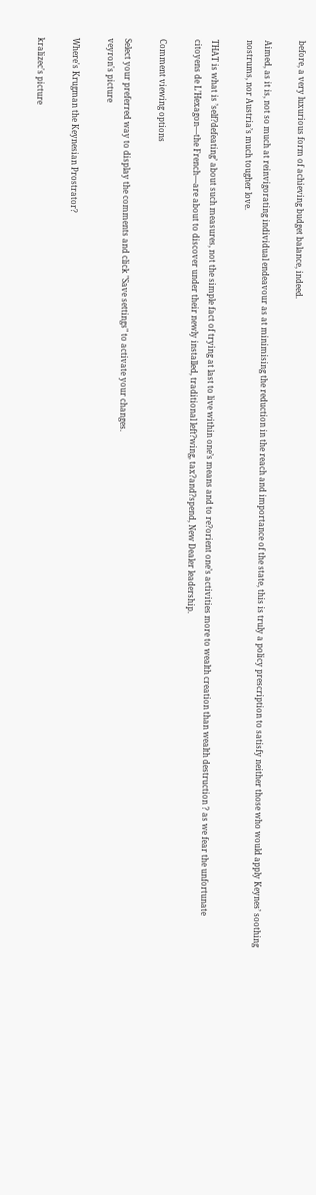before, a very luxurious form of achieving budget balance, indeed.

Aimed, as it is, not so much at reinvigorating individual endeavour as at minimising the reduction in the reach and importance of the state, this is truly a policy prescription to satisfy neither those who would apply Keynes’ soothing nostrums, nor Austria’s much tougher love.

THAT is what is ’self?defeating’ about such measures, not the simple fact of trying at last to live within one’s means and to re?orient one’s activities more to wealth creation than wealth destruction ? as we fear the unfortunate citoyens de L’Hexagon—the French—are about to discover under their newly installed, traditional left?wing, tax?and?spend, New Dealer leadership.

Comment viewing options

Select your preferred way to display the comments and click "Save settings" to activate your changes.
veyron's picture

Where's Krugman the Keynesian Prostrator?

kralizec's picture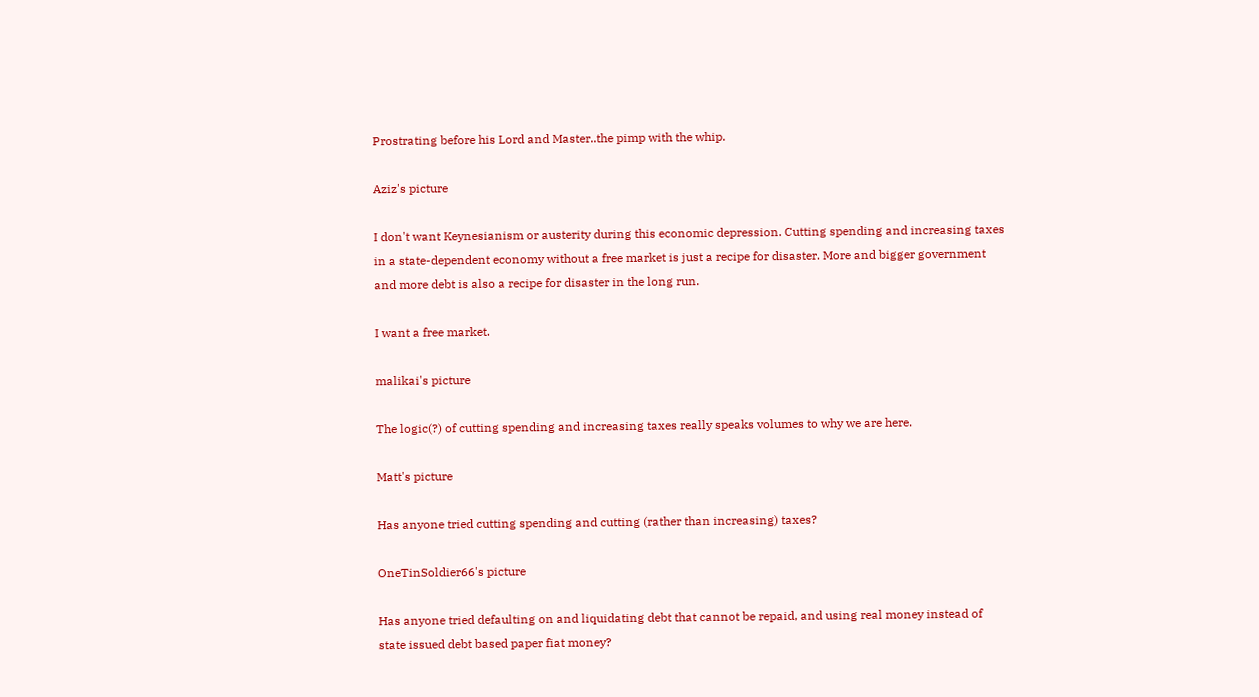Prostrating before his Lord and Master..the pimp with the whip.

Aziz's picture

I don't want Keynesianism or austerity during this economic depression. Cutting spending and increasing taxes in a state-dependent economy without a free market is just a recipe for disaster. More and bigger government and more debt is also a recipe for disaster in the long run.

I want a free market.

malikai's picture

The logic(?) of cutting spending and increasing taxes really speaks volumes to why we are here.

Matt's picture

Has anyone tried cutting spending and cutting (rather than increasing) taxes?

OneTinSoldier66's picture

Has anyone tried defaulting on and liquidating debt that cannot be repaid, and using real money instead of state issued debt based paper fiat money?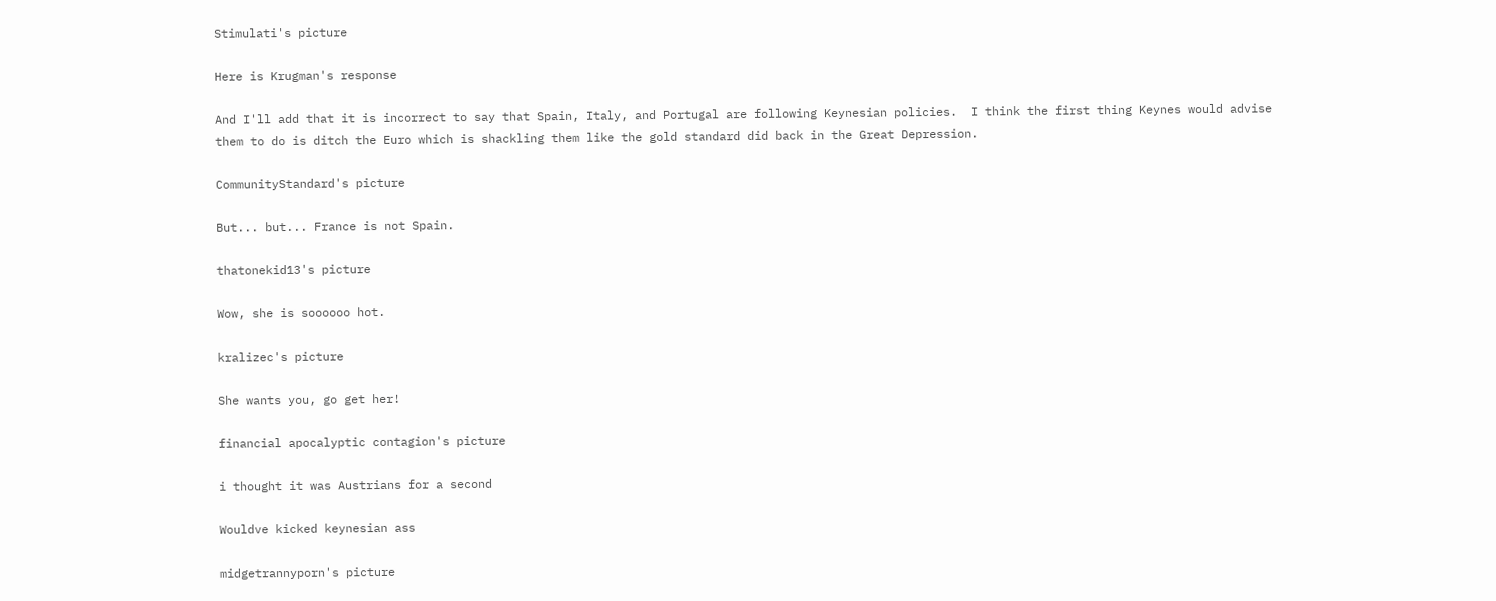Stimulati's picture

Here is Krugman's response

And I'll add that it is incorrect to say that Spain, Italy, and Portugal are following Keynesian policies.  I think the first thing Keynes would advise them to do is ditch the Euro which is shackling them like the gold standard did back in the Great Depression.

CommunityStandard's picture

But... but... France is not Spain.

thatonekid13's picture

Wow, she is soooooo hot.

kralizec's picture

She wants you, go get her!

financial apocalyptic contagion's picture

i thought it was Austrians for a second

Wouldve kicked keynesian ass

midgetrannyporn's picture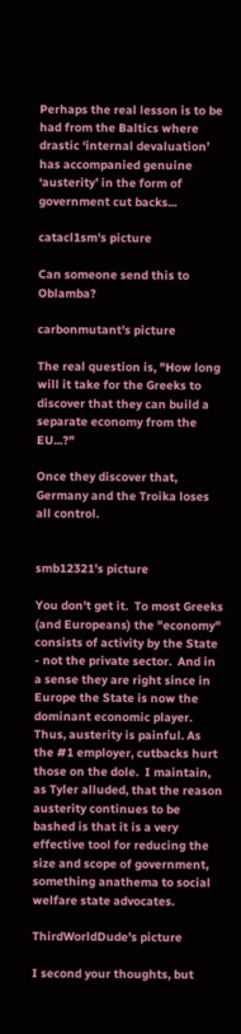Perhaps the real lesson is to be had from the Baltics where drastic ‘internal devaluation’ has accompanied genuine ‘austerity’ in the form of government cut backs...

catacl1sm's picture

Can someone send this to Oblamba?

carbonmutant's picture

The real question is, "How long will it take for the Greeks to discover that they can build a separate economy from the EU...?"

Once they discover that, Germany and the Troika loses all control.


smb12321's picture

You don't get it.  To most Greeks (and Europeans) the "economy" consists of activity by the State - not the private sector.  And in a sense they are right since in Europe the State is now the dominant economic player.   Thus, austerity is painful. As the #1 employer, cutbacks hurt those on the dole.  I maintain, as Tyler alluded, that the reason austerity continues to be bashed is that it is a very effective tool for reducing the size and scope of government, something anathema to social welfare state advocates.

ThirdWorldDude's picture

I second your thoughts, but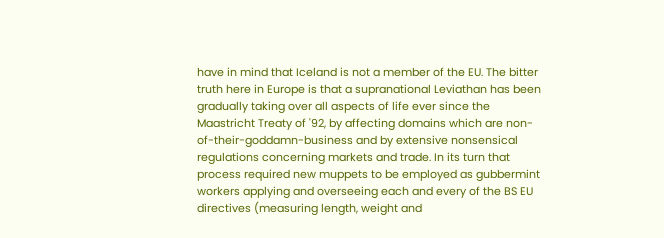have in mind that Iceland is not a member of the EU. The bitter truth here in Europe is that a supranational Leviathan has been gradually taking over all aspects of life ever since the Maastricht Treaty of '92, by affecting domains which are non-of-their-goddamn-business and by extensive nonsensical regulations concerning markets and trade. In its turn that process required new muppets to be employed as gubbermint workers applying and overseeing each and every of the BS EU directives (measuring length, weight and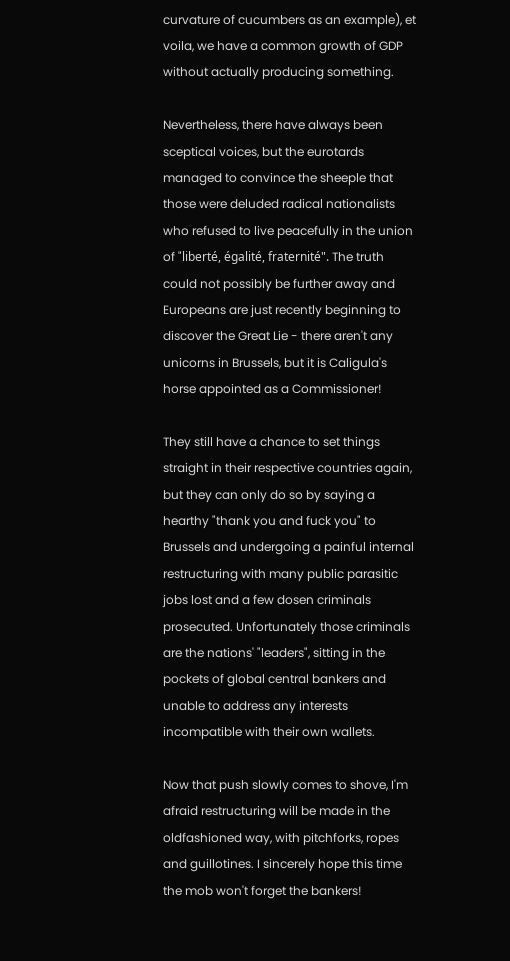curvature of cucumbers as an example), et voila, we have a common growth of GDP without actually producing something.

Nevertheless, there have always been sceptical voices, but the eurotards managed to convince the sheeple that those were deluded radical nationalists who refused to live peacefully in the union of "liberté, égalité, fraternité". The truth could not possibly be further away and Europeans are just recently beginning to discover the Great Lie - there aren't any unicorns in Brussels, but it is Caligula's horse appointed as a Commissioner!

They still have a chance to set things straight in their respective countries again, but they can only do so by saying a hearthy "thank you and fuck you" to Brussels and undergoing a painful internal restructuring with many public parasitic jobs lost and a few dosen criminals prosecuted. Unfortunately those criminals are the nations' "leaders", sitting in the pockets of global central bankers and unable to address any interests incompatible with their own wallets.

Now that push slowly comes to shove, I'm afraid restructuring will be made in the oldfashioned way, with pitchforks, ropes and guillotines. I sincerely hope this time the mob won't forget the bankers!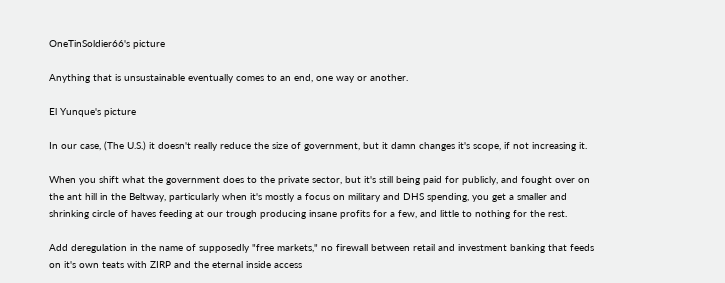OneTinSoldier66's picture

Anything that is unsustainable eventually comes to an end, one way or another.

El Yunque's picture

In our case, (The U.S.) it doesn't really reduce the size of government, but it damn changes it's scope, if not increasing it.

When you shift what the government does to the private sector, but it's still being paid for publicly, and fought over on the ant hill in the Beltway, particularly when it's mostly a focus on military and DHS spending, you get a smaller and shrinking circle of haves feeding at our trough producing insane profits for a few, and little to nothing for the rest.

Add deregulation in the name of supposedly "free markets," no firewall between retail and investment banking that feeds on it's own teats with ZIRP and the eternal inside access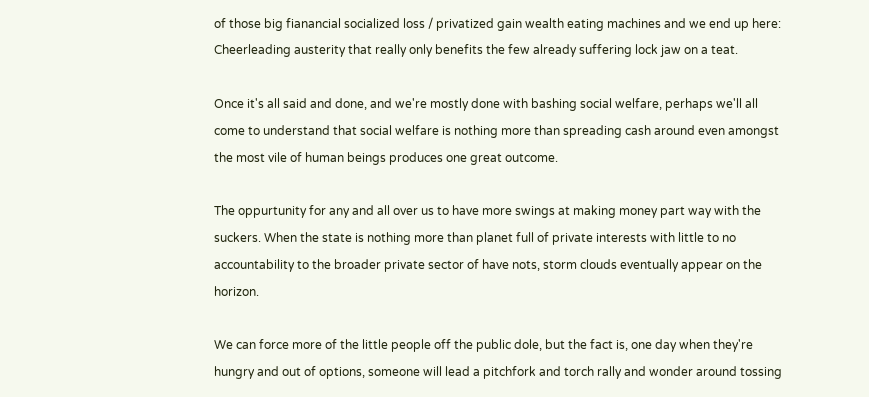of those big fianancial socialized loss / privatized gain wealth eating machines and we end up here: Cheerleading austerity that really only benefits the few already suffering lock jaw on a teat.

Once it's all said and done, and we're mostly done with bashing social welfare, perhaps we'll all come to understand that social welfare is nothing more than spreading cash around even amongst the most vile of human beings produces one great outcome.

The oppurtunity for any and all over us to have more swings at making money part way with the suckers. When the state is nothing more than planet full of private interests with little to no accountability to the broader private sector of have nots, storm clouds eventually appear on the horizon.

We can force more of the little people off the public dole, but the fact is, one day when they're hungry and out of options, someone will lead a pitchfork and torch rally and wonder around tossing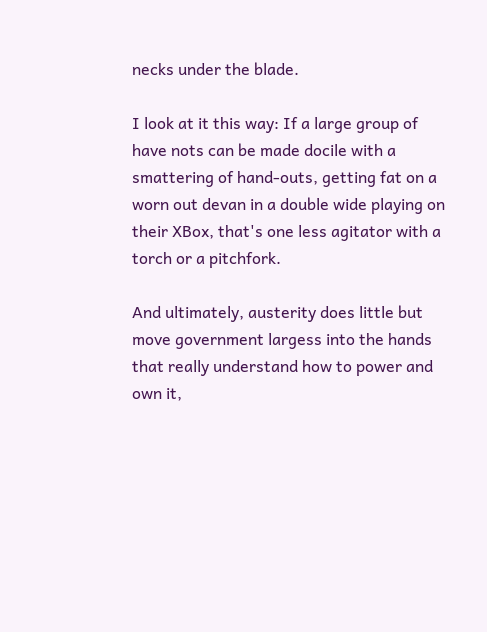necks under the blade.

I look at it this way: If a large group of have nots can be made docile with a smattering of hand-outs, getting fat on a worn out devan in a double wide playing on their XBox, that's one less agitator with a torch or a pitchfork.

And ultimately, austerity does little but move government largess into the hands that really understand how to power and own it,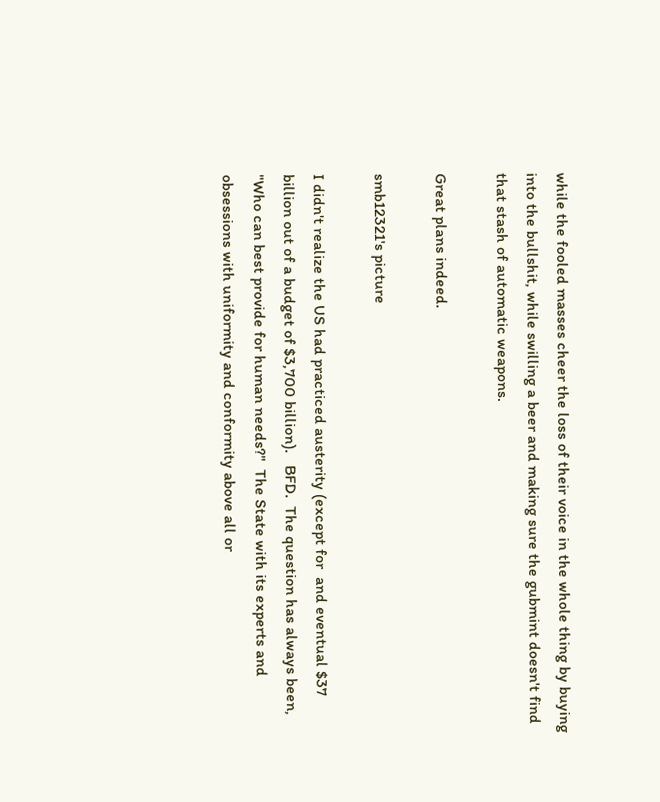while the fooled masses cheer the loss of their voice in the whole thing by buying into the bullshit, while swilling a beer and making sure the gubmint doesn't find that stash of automatic weapons.

Great plans indeed.

smb12321's picture

I didn't realize the US had practiced austerity (except for  and eventual $37 billion out of a budget of $3,700 billion).   BFD.  The question has always been, "Who can best provide for human needs?"  The State with its experts and obsessions with uniformity and conformity above all or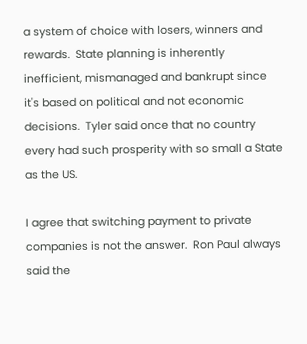a system of choice with losers, winners and rewards.  State planning is inherently inefficient, mismanaged and bankrupt since it's based on political and not economic decisions.  Tyler said once that no country every had such prosperity with so small a State as the US.

I agree that switching payment to private companies is not the answer.  Ron Paul always said the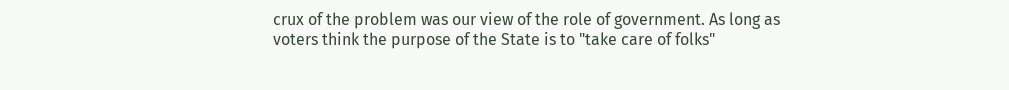crux of the problem was our view of the role of government. As long as voters think the purpose of the State is to "take care of folks"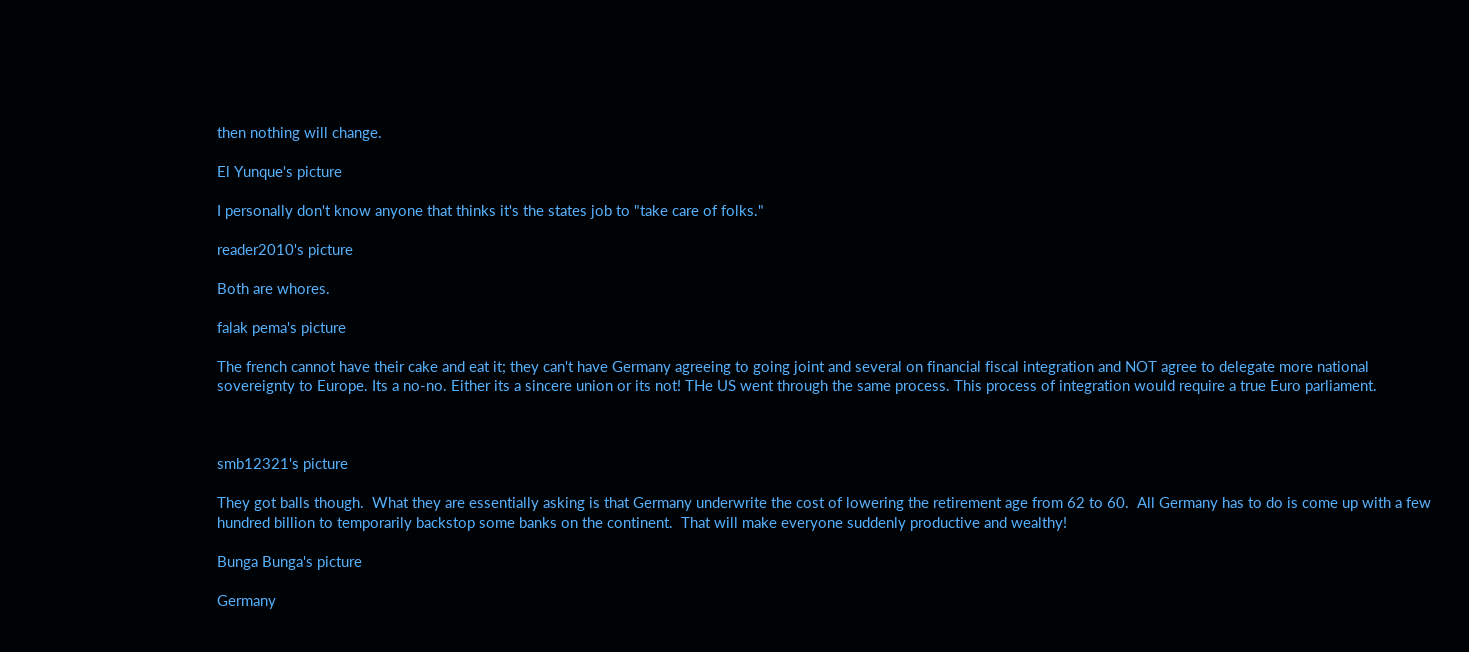then nothing will change.

El Yunque's picture

I personally don't know anyone that thinks it's the states job to "take care of folks."

reader2010's picture

Both are whores.

falak pema's picture

The french cannot have their cake and eat it; they can't have Germany agreeing to going joint and several on financial fiscal integration and NOT agree to delegate more national sovereignty to Europe. Its a no-no. Either its a sincere union or its not! THe US went through the same process. This process of integration would require a true Euro parliament.



smb12321's picture

They got balls though.  What they are essentially asking is that Germany underwrite the cost of lowering the retirement age from 62 to 60.  All Germany has to do is come up with a few hundred billion to temporarily backstop some banks on the continent.  That will make everyone suddenly productive and wealthy!

Bunga Bunga's picture

Germany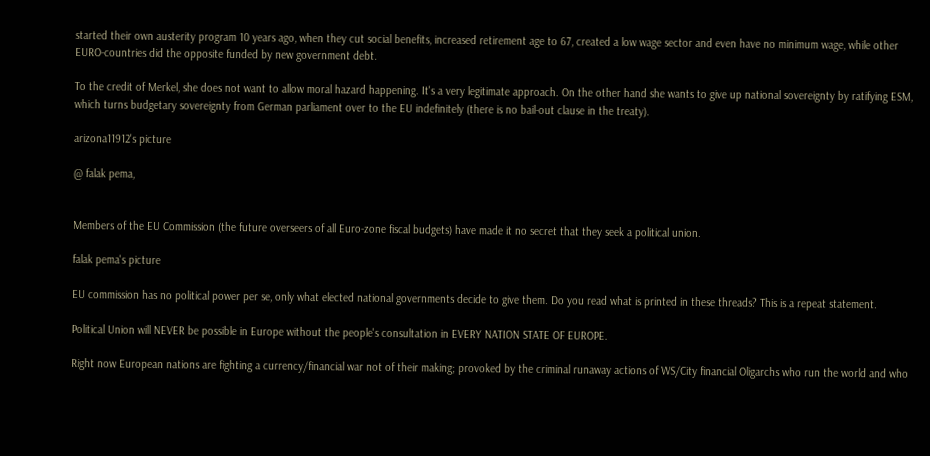started their own austerity program 10 years ago, when they cut social benefits, increased retirement age to 67, created a low wage sector and even have no minimum wage, while other EURO-countries did the opposite funded by new government debt.

To the credit of Merkel, she does not want to allow moral hazard happening. It's a very legitimate approach. On the other hand she wants to give up national sovereignty by ratifying ESM, which turns budgetary sovereignty from German parliament over to the EU indefinitely (there is no bail-out clause in the treaty).

arizona11912's picture

@ falak pema,


Members of the EU Commission (the future overseers of all Euro-zone fiscal budgets) have made it no secret that they seek a political union.

falak pema's picture

EU commission has no political power per se, only what elected national governments decide to give them. Do you read what is printed in these threads? This is a repeat statement.

Political Union will NEVER be possible in Europe without the people's consultation in EVERY NATION STATE OF EUROPE.

Right now European nations are fighting a currency/financial war not of their making; provoked by the criminal runaway actions of WS/City financial Oligarchs who run the world and who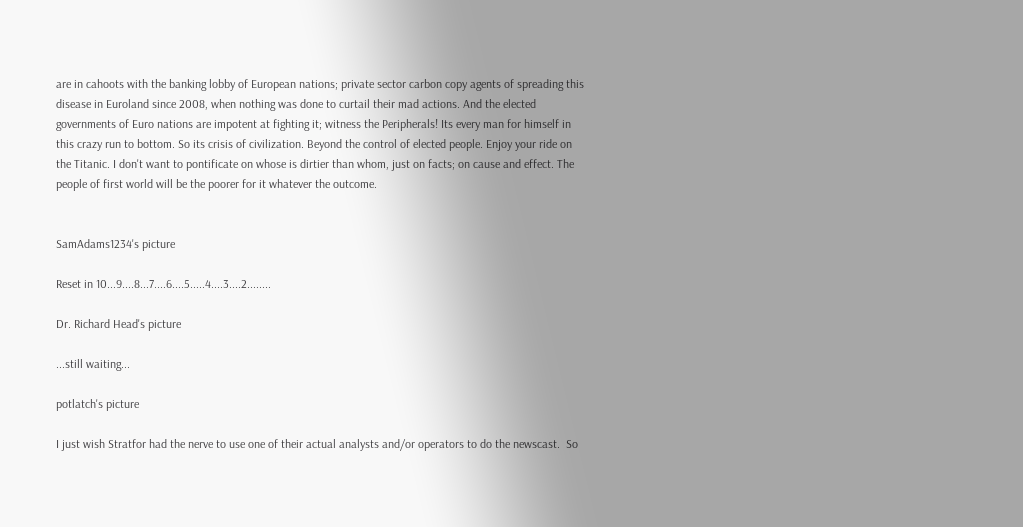are in cahoots with the banking lobby of European nations; private sector carbon copy agents of spreading this disease in Euroland since 2008, when nothing was done to curtail their mad actions. And the elected governments of Euro nations are impotent at fighting it; witness the Peripherals! Its every man for himself in this crazy run to bottom. So its crisis of civilization. Beyond the control of elected people. Enjoy your ride on the Titanic. I don't want to pontificate on whose is dirtier than whom, just on facts; on cause and effect. The people of first world will be the poorer for it whatever the outcome.


SamAdams1234's picture

Reset in 10...9....8...7....6....5.....4....3....2........

Dr. Richard Head's picture

...still waiting...

potlatch's picture

I just wish Stratfor had the nerve to use one of their actual analysts and/or operators to do the newscast.  So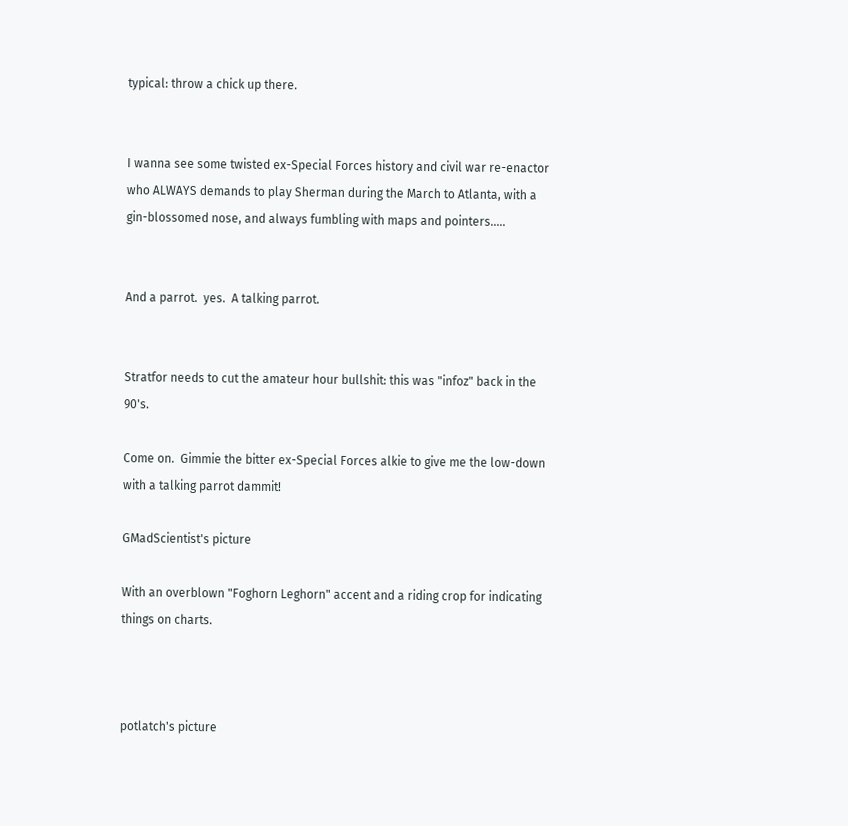typical: throw a chick up there.


I wanna see some twisted ex-Special Forces history and civil war re-enactor who ALWAYS demands to play Sherman during the March to Atlanta, with a gin-blossomed nose, and always fumbling with maps and pointers.....


And a parrot.  yes.  A talking parrot.


Stratfor needs to cut the amateur hour bullshit: this was "infoz" back in the 90's.

Come on.  Gimmie the bitter ex-Special Forces alkie to give me the low-down with a talking parrot dammit!

GMadScientist's picture

With an overblown "Foghorn Leghorn" accent and a riding crop for indicating things on charts.



potlatch's picture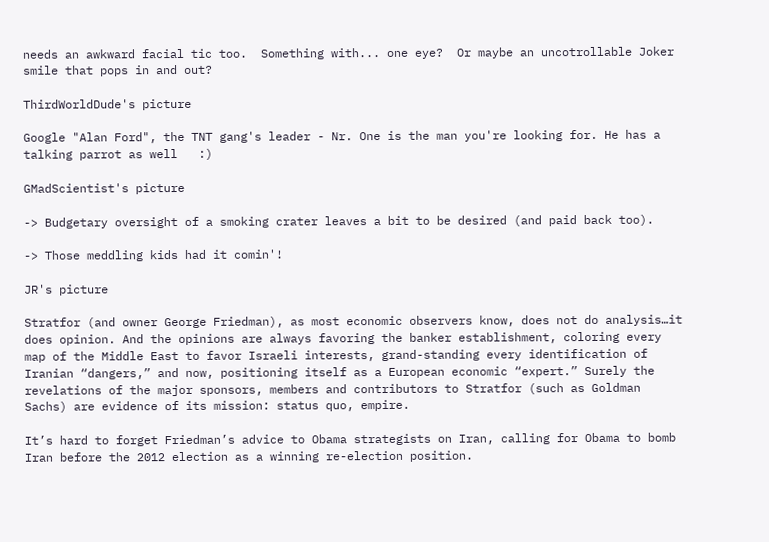needs an awkward facial tic too.  Something with... one eye?  Or maybe an uncotrollable Joker smile that pops in and out?

ThirdWorldDude's picture

Google "Alan Ford", the TNT gang's leader - Nr. One is the man you're looking for. He has a talking parrot as well   :)

GMadScientist's picture

-> Budgetary oversight of a smoking crater leaves a bit to be desired (and paid back too).

-> Those meddling kids had it comin'!

JR's picture

Stratfor (and owner George Friedman), as most economic observers know, does not do analysis…it does opinion. And the opinions are always favoring the banker establishment, coloring every map of the Middle East to favor Israeli interests, grand-standing every identification of Iranian “dangers,” and now, positioning itself as a European economic “expert.” Surely the revelations of the major sponsors, members and contributors to Stratfor (such as Goldman Sachs) are evidence of its mission: status quo, empire.

It’s hard to forget Friedman’s advice to Obama strategists on Iran, calling for Obama to bomb Iran before the 2012 election as a winning re-election position.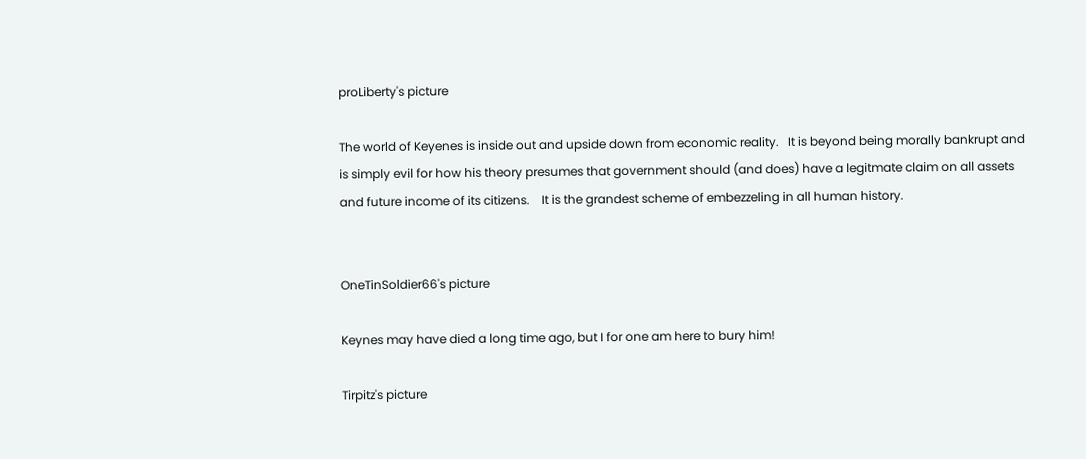proLiberty's picture

The world of Keyenes is inside out and upside down from economic reality.   It is beyond being morally bankrupt and is simply evil for how his theory presumes that government should (and does) have a legitmate claim on all assets and future income of its citizens.    It is the grandest scheme of embezzeling in all human history.


OneTinSoldier66's picture

Keynes may have died a long time ago, but I for one am here to bury him!

Tirpitz's picture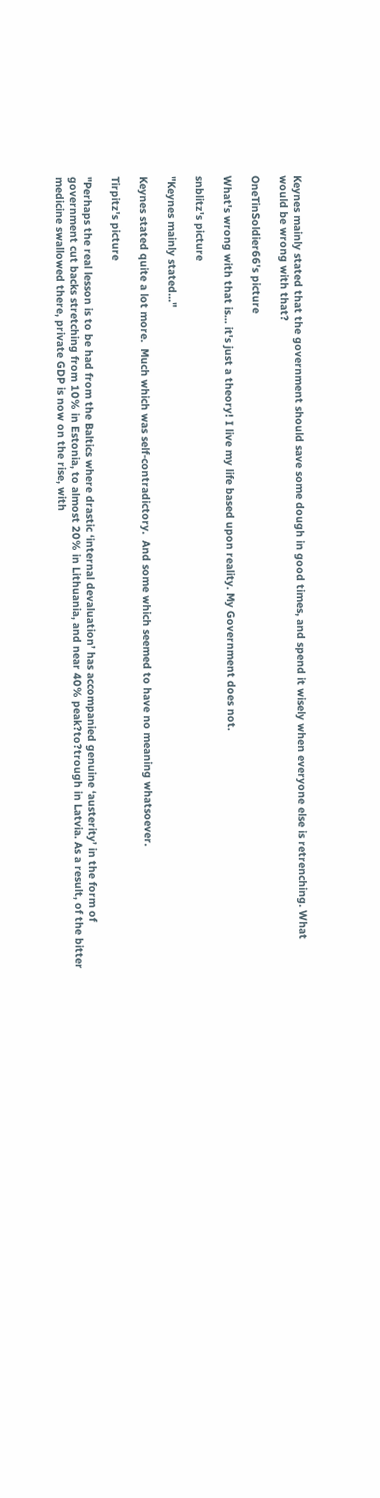Keynes mainly stated that the government should save some dough in good times, and spend it wisely when everyone else is retrenching. What would be wrong with that?

OneTinSoldier66's picture

What's wrong with that is... it's just a theory! I live my life based upon reality. My Government does not.

snblitz's picture

"Keynes mainly stated..."

Keynes stated quite a lot more.  Much which was self-contradictory.  And some which seemed to have no meaning whatsoever.

Tirpitz's picture

"Perhaps the real lesson is to be had from the Baltics where drastic ‘internal devaluation’ has accompanied genuine ‘austerity’ in the form of government cut backs stretching from 10% in Estonia, to almost 20% in Lithuania, and near 40% peak?to?trough in Latvia. As a result, of the bitter medicine swallowed there, private GDP is now on the rise, with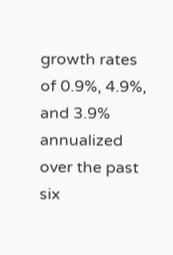growth rates of 0.9%, 4.9%, and 3.9% annualized over the past six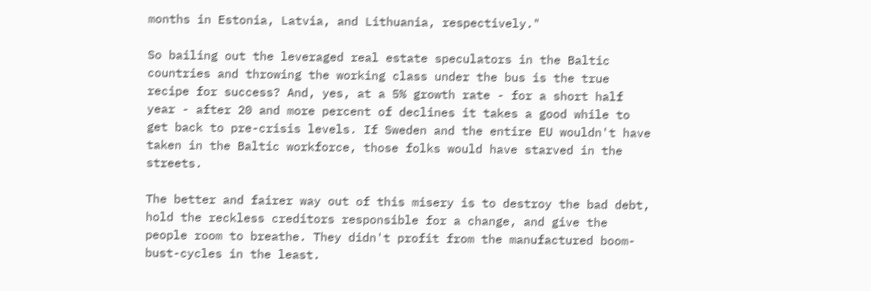months in Estonia, Latvia, and Lithuania, respectively."

So bailing out the leveraged real estate speculators in the Baltic countries and throwing the working class under the bus is the true recipe for success? And, yes, at a 5% growth rate - for a short half year - after 20 and more percent of declines it takes a good while to get back to pre-crisis levels. If Sweden and the entire EU wouldn't have taken in the Baltic workforce, those folks would have starved in the streets.

The better and fairer way out of this misery is to destroy the bad debt, hold the reckless creditors responsible for a change, and give the people room to breathe. They didn't profit from the manufactured boom-bust-cycles in the least.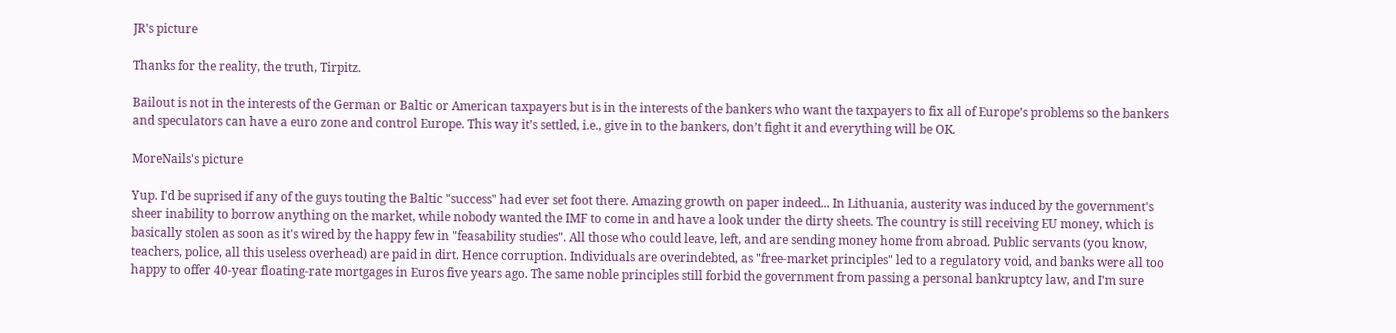JR's picture

Thanks for the reality, the truth, Tirpitz.

Bailout is not in the interests of the German or Baltic or American taxpayers but is in the interests of the bankers who want the taxpayers to fix all of Europe’s problems so the bankers and speculators can have a euro zone and control Europe. This way it’s settled, i.e., give in to the bankers, don’t fight it and everything will be OK.

MoreNails's picture

Yup. I'd be suprised if any of the guys touting the Baltic "success" had ever set foot there. Amazing growth on paper indeed... In Lithuania, austerity was induced by the government's sheer inability to borrow anything on the market, while nobody wanted the IMF to come in and have a look under the dirty sheets. The country is still receiving EU money, which is basically stolen as soon as it's wired by the happy few in "feasability studies". All those who could leave, left, and are sending money home from abroad. Public servants (you know, teachers, police, all this useless overhead) are paid in dirt. Hence corruption. Individuals are overindebted, as "free-market principles" led to a regulatory void, and banks were all too happy to offer 40-year floating-rate mortgages in Euros five years ago. The same noble principles still forbid the government from passing a personal bankruptcy law, and I'm sure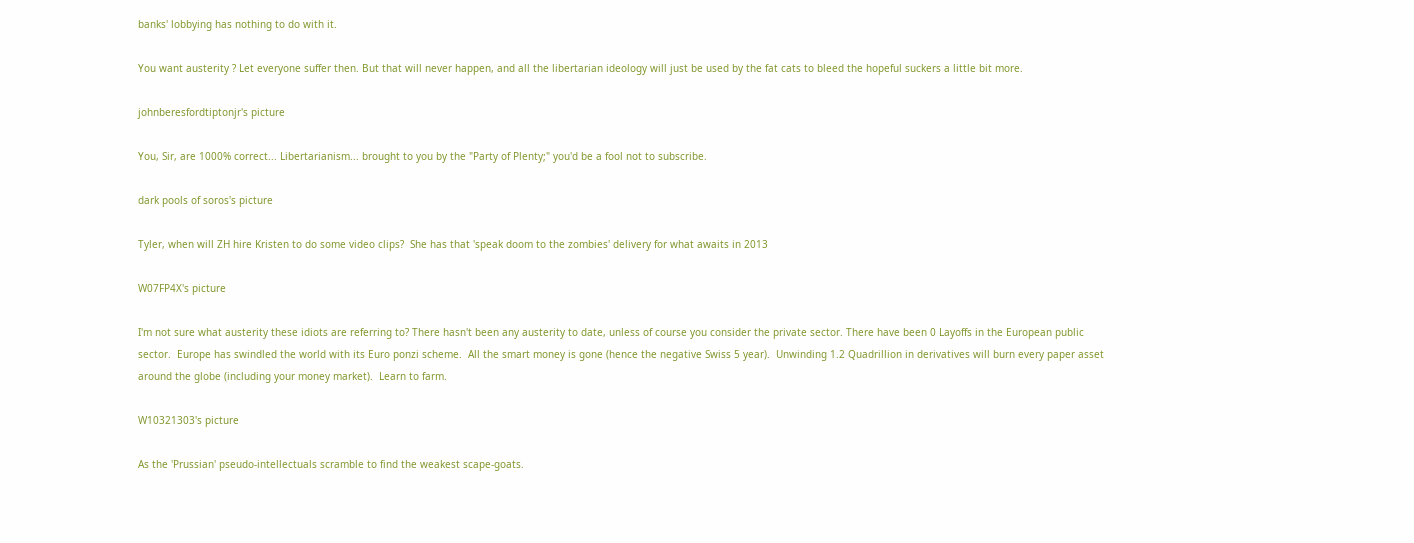banks' lobbying has nothing to do with it.

You want austerity ? Let everyone suffer then. But that will never happen, and all the libertarian ideology will just be used by the fat cats to bleed the hopeful suckers a little bit more.

johnberesfordtiptonjr's picture

You, Sir, are 1000% correct... Libertarianism... brought to you by the "Party of Plenty;" you'd be a fool not to subscribe.

dark pools of soros's picture

Tyler, when will ZH hire Kristen to do some video clips?  She has that 'speak doom to the zombies' delivery for what awaits in 2013

W07FP4X's picture

I'm not sure what austerity these idiots are referring to? There hasn't been any austerity to date, unless of course you consider the private sector. There have been 0 Layoffs in the European public sector.  Europe has swindled the world with its Euro ponzi scheme.  All the smart money is gone (hence the negative Swiss 5 year).  Unwinding 1.2 Quadrillion in derivatives will burn every paper asset around the globe (including your money market).  Learn to farm.

W10321303's picture

As the 'Prussian' pseudo-intellectuals scramble to find the weakest scape-goats.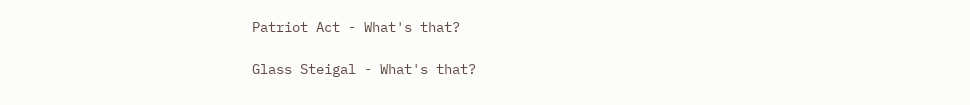Patriot Act - What's that?

Glass Steigal - What's that?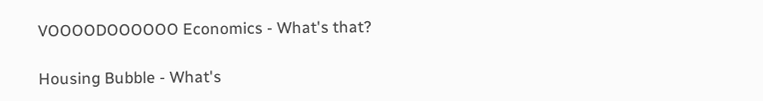VOOOODOOOOOO Economics - What's that?

Housing Bubble - What's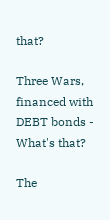that?

Three Wars, financed with DEBT bonds - What's that?

The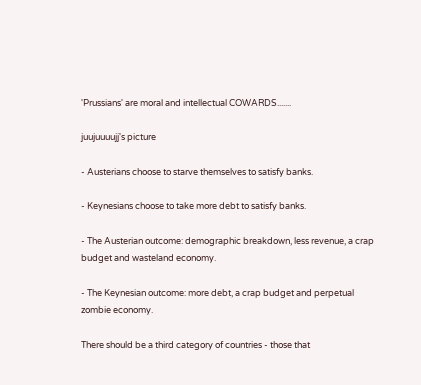'Prussians' are moral and intellectual COWARDS.......

juujuuuujj's picture

- Austerians choose to starve themselves to satisfy banks.

- Keynesians choose to take more debt to satisfy banks.

- The Austerian outcome: demographic breakdown, less revenue, a crap budget and wasteland economy.

- The Keynesian outcome: more debt, a crap budget and perpetual zombie economy.

There should be a third category of countries - those that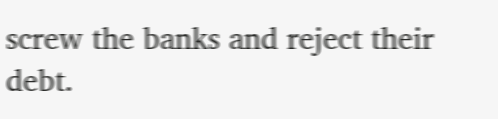screw the banks and reject their debt.